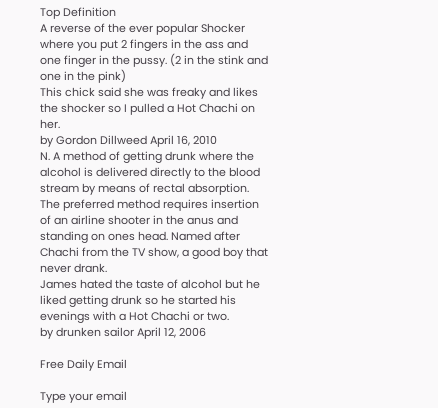Top Definition
A reverse of the ever popular Shocker where you put 2 fingers in the ass and one finger in the pussy. (2 in the stink and one in the pink)
This chick said she was freaky and likes the shocker so I pulled a Hot Chachi on her.
by Gordon Dillweed April 16, 2010
N. A method of getting drunk where the alcohol is delivered directly to the blood stream by means of rectal absorption. The preferred method requires insertion of an airline shooter in the anus and standing on ones head. Named after Chachi from the TV show, a good boy that never drank.
James hated the taste of alcohol but he liked getting drunk so he started his evenings with a Hot Chachi or two.
by drunken sailor April 12, 2006

Free Daily Email

Type your email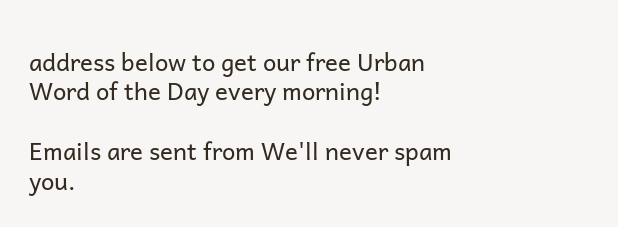address below to get our free Urban Word of the Day every morning!

Emails are sent from We'll never spam you.